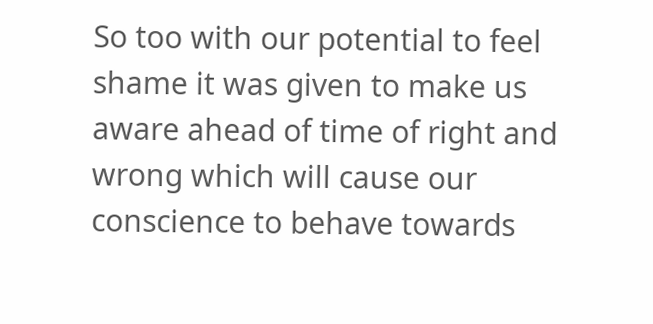So too with our potential to feel shame it was given to make us aware ahead of time of right and wrong which will cause our conscience to behave towards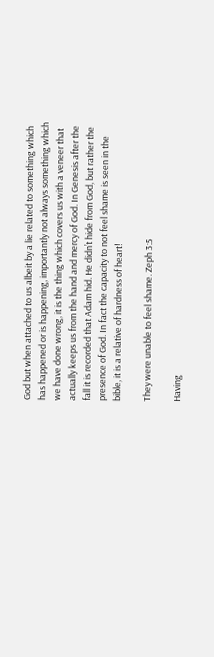God but when attached to us albeit by a lie related to something which has happened or is happening, importantly not always something which we have done wrong, it is the thing which covers us with a veneer that actually keeps us from the hand and mercy of God. In Genesis after the fall it is recorded that Adam hid. He didn’t hide from God, but rather the presence of God. In fact the capacity to not feel shame is seen in the bible, it is a relative of hardness of heart!

They were unable to feel shame. Zeph 3:5

Having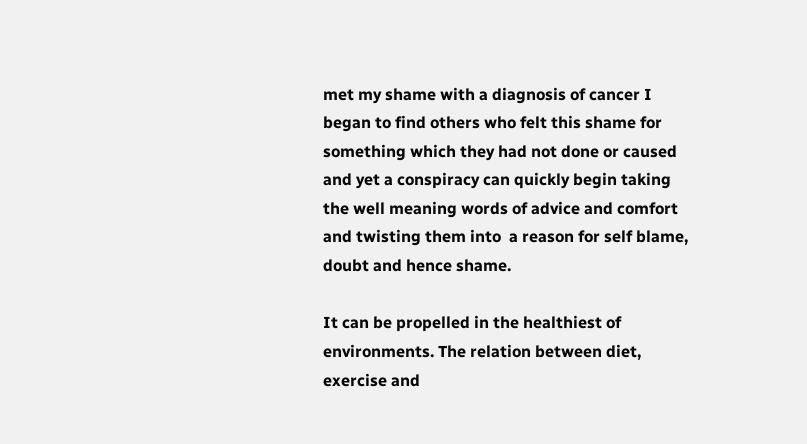met my shame with a diagnosis of cancer I began to find others who felt this shame for something which they had not done or caused and yet a conspiracy can quickly begin taking the well meaning words of advice and comfort and twisting them into  a reason for self blame, doubt and hence shame.

It can be propelled in the healthiest of environments. The relation between diet, exercise and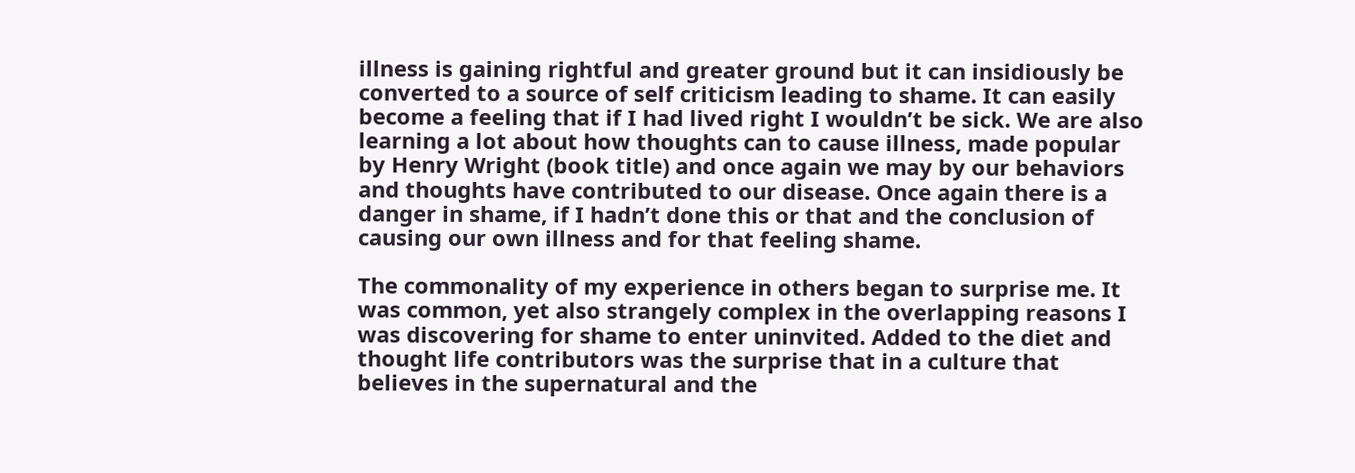illness is gaining rightful and greater ground but it can insidiously be converted to a source of self criticism leading to shame. It can easily become a feeling that if I had lived right I wouldn’t be sick. We are also learning a lot about how thoughts can to cause illness, made popular by Henry Wright (book title) and once again we may by our behaviors and thoughts have contributed to our disease. Once again there is a danger in shame, if I hadn’t done this or that and the conclusion of causing our own illness and for that feeling shame.

The commonality of my experience in others began to surprise me. It was common, yet also strangely complex in the overlapping reasons I was discovering for shame to enter uninvited. Added to the diet and thought life contributors was the surprise that in a culture that believes in the supernatural and the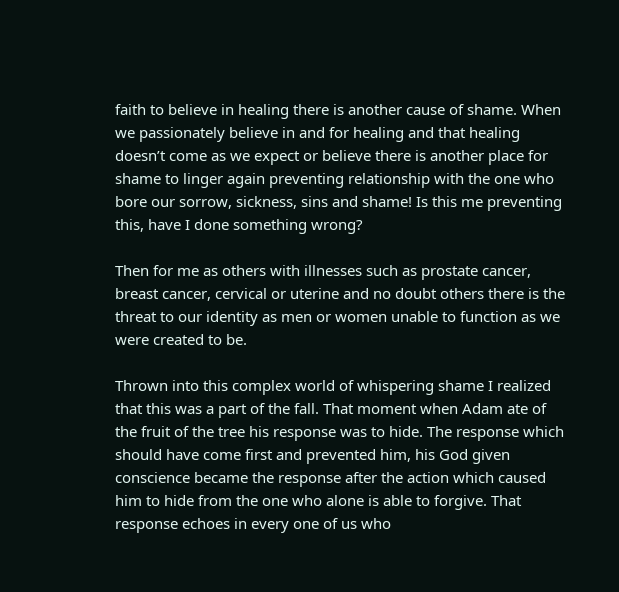faith to believe in healing there is another cause of shame. When we passionately believe in and for healing and that healing doesn’t come as we expect or believe there is another place for shame to linger again preventing relationship with the one who bore our sorrow, sickness, sins and shame! Is this me preventing this, have I done something wrong?

Then for me as others with illnesses such as prostate cancer, breast cancer, cervical or uterine and no doubt others there is the threat to our identity as men or women unable to function as we were created to be.

Thrown into this complex world of whispering shame I realized that this was a part of the fall. That moment when Adam ate of the fruit of the tree his response was to hide. The response which should have come first and prevented him, his God given conscience became the response after the action which caused him to hide from the one who alone is able to forgive. That response echoes in every one of us who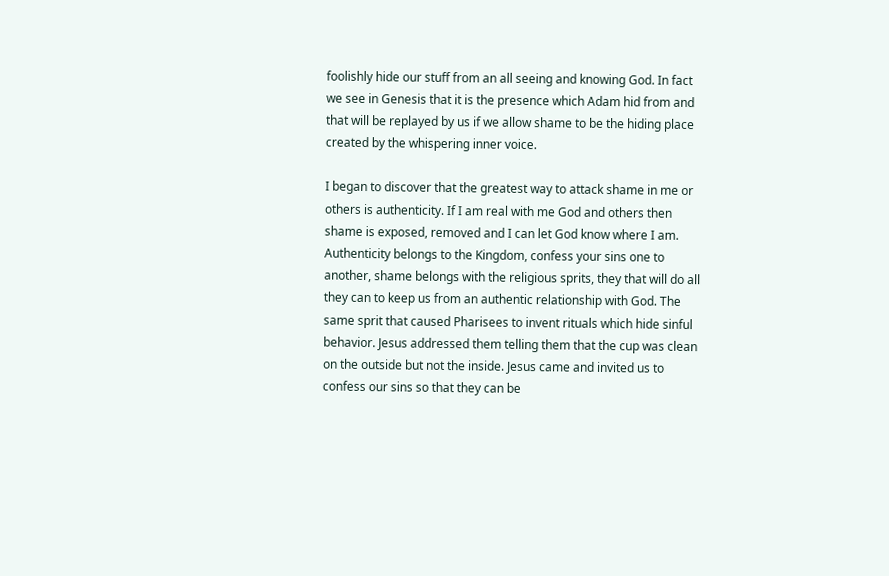foolishly hide our stuff from an all seeing and knowing God. In fact we see in Genesis that it is the presence which Adam hid from and that will be replayed by us if we allow shame to be the hiding place created by the whispering inner voice.

I began to discover that the greatest way to attack shame in me or others is authenticity. If I am real with me God and others then shame is exposed, removed and I can let God know where I am. Authenticity belongs to the Kingdom, confess your sins one to another, shame belongs with the religious sprits, they that will do all they can to keep us from an authentic relationship with God. The same sprit that caused Pharisees to invent rituals which hide sinful behavior. Jesus addressed them telling them that the cup was clean on the outside but not the inside. Jesus came and invited us to confess our sins so that they can be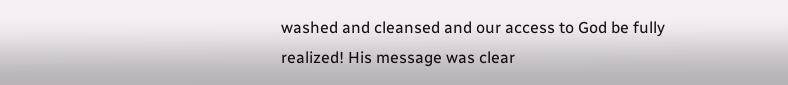washed and cleansed and our access to God be fully realized! His message was clear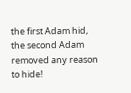the first Adam hid, the second Adam removed any reason to hide!